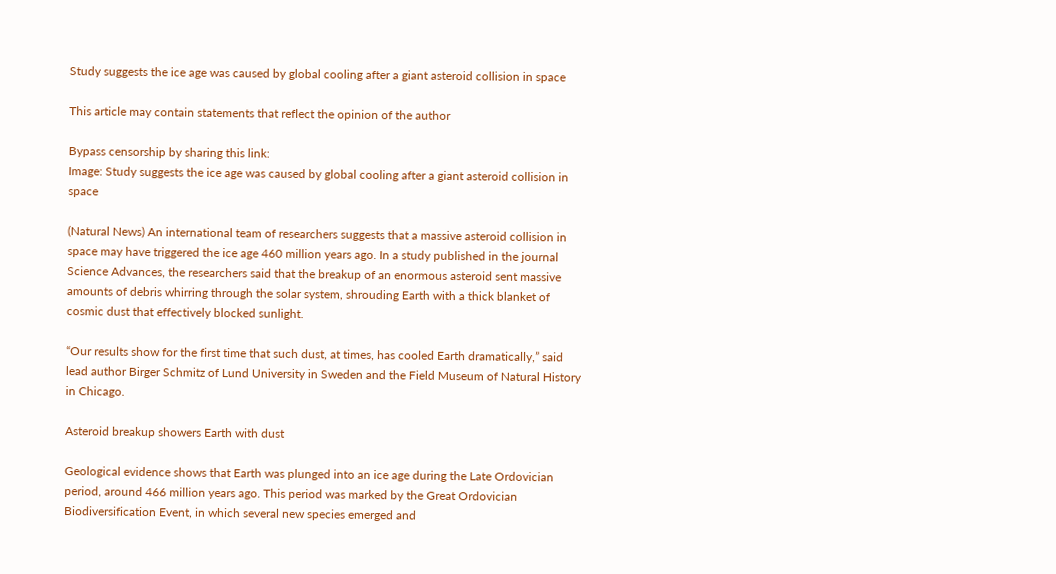Study suggests the ice age was caused by global cooling after a giant asteroid collision in space

This article may contain statements that reflect the opinion of the author

Bypass censorship by sharing this link:
Image: Study suggests the ice age was caused by global cooling after a giant asteroid collision in space

(Natural News) An international team of researchers suggests that a massive asteroid collision in space may have triggered the ice age 460 million years ago. In a study published in the journal Science Advances, the researchers said that the breakup of an enormous asteroid sent massive amounts of debris whirring through the solar system, shrouding Earth with a thick blanket of cosmic dust that effectively blocked sunlight.

“Our results show for the first time that such dust, at times, has cooled Earth dramatically,” said lead author Birger Schmitz of Lund University in Sweden and the Field Museum of Natural History in Chicago.

Asteroid breakup showers Earth with dust

Geological evidence shows that Earth was plunged into an ice age during the Late Ordovician period, around 466 million years ago. This period was marked by the Great Ordovician Biodiversification Event, in which several new species emerged and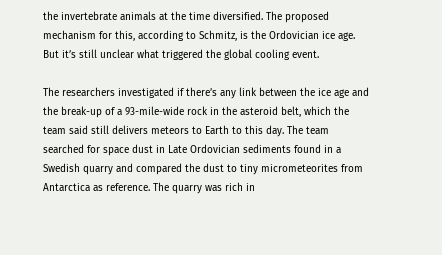the invertebrate animals at the time diversified. The proposed mechanism for this, according to Schmitz, is the Ordovician ice age. But it’s still unclear what triggered the global cooling event.

The researchers investigated if there’s any link between the ice age and the break-up of a 93-mile-wide rock in the asteroid belt, which the team said still delivers meteors to Earth to this day. The team searched for space dust in Late Ordovician sediments found in a Swedish quarry and compared the dust to tiny micrometeorites from Antarctica as reference. The quarry was rich in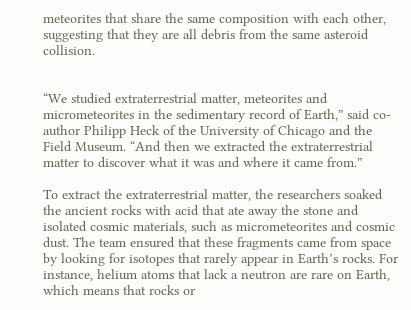meteorites that share the same composition with each other, suggesting that they are all debris from the same asteroid collision.


“We studied extraterrestrial matter, meteorites and micrometeorites in the sedimentary record of Earth,” said co-author Philipp Heck of the University of Chicago and the Field Museum. “And then we extracted the extraterrestrial matter to discover what it was and where it came from.”

To extract the extraterrestrial matter, the researchers soaked the ancient rocks with acid that ate away the stone and isolated cosmic materials, such as micrometeorites and cosmic dust. The team ensured that these fragments came from space by looking for isotopes that rarely appear in Earth’s rocks. For instance, helium atoms that lack a neutron are rare on Earth, which means that rocks or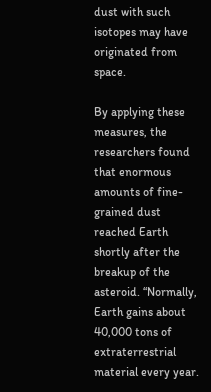dust with such isotopes may have originated from space.

By applying these measures, the researchers found that enormous amounts of fine-grained dust reached Earth shortly after the breakup of the asteroid. “Normally, Earth gains about 40,000 tons of extraterrestrial material every year.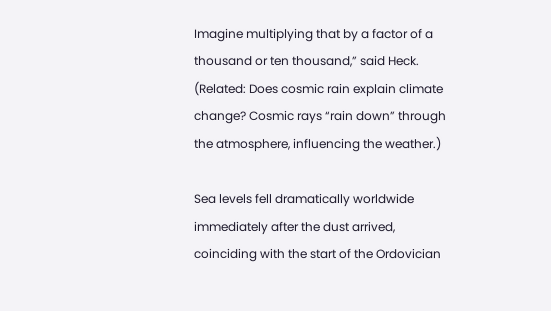Imagine multiplying that by a factor of a thousand or ten thousand,” said Heck. (Related: Does cosmic rain explain climate change? Cosmic rays “rain down” through the atmosphere, influencing the weather.)

Sea levels fell dramatically worldwide immediately after the dust arrived, coinciding with the start of the Ordovician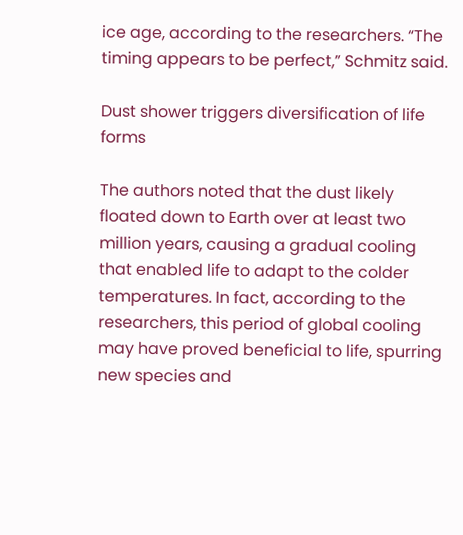ice age, according to the researchers. “The timing appears to be perfect,” Schmitz said.

Dust shower triggers diversification of life forms

The authors noted that the dust likely floated down to Earth over at least two million years, causing a gradual cooling that enabled life to adapt to the colder temperatures. In fact, according to the researchers, this period of global cooling may have proved beneficial to life, spurring new species and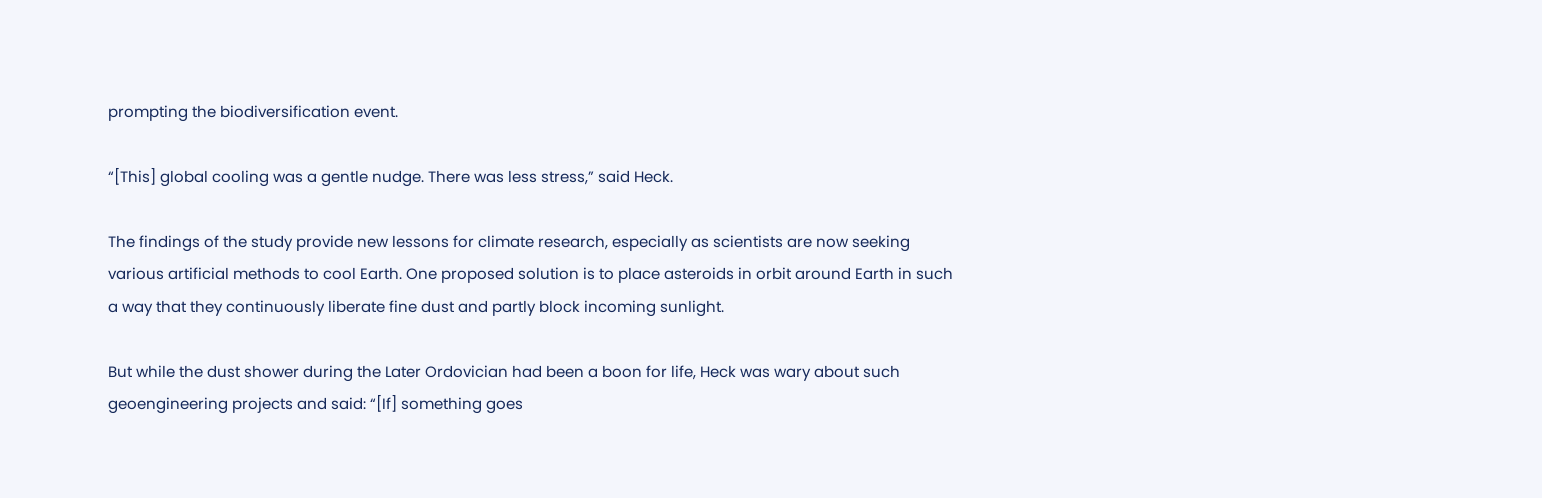prompting the biodiversification event.

“[This] global cooling was a gentle nudge. There was less stress,” said Heck.

The findings of the study provide new lessons for climate research, especially as scientists are now seeking various artificial methods to cool Earth. One proposed solution is to place asteroids in orbit around Earth in such a way that they continuously liberate fine dust and partly block incoming sunlight.

But while the dust shower during the Later Ordovician had been a boon for life, Heck was wary about such geoengineering projects and said: “[If] something goes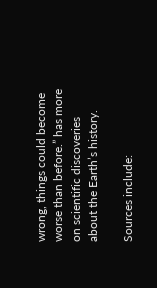wrong, things could become worse than before.” has more on scientific discoveries about the Earth’s history.

Sources include: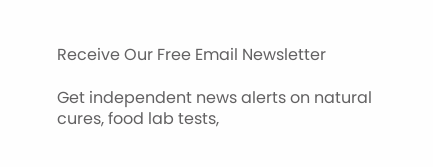Receive Our Free Email Newsletter

Get independent news alerts on natural cures, food lab tests,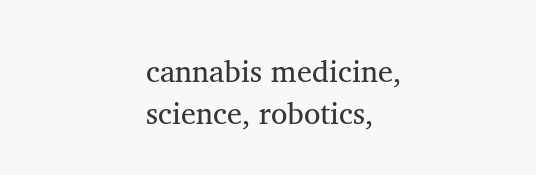cannabis medicine, science, robotics,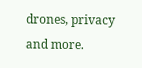drones, privacy and more.